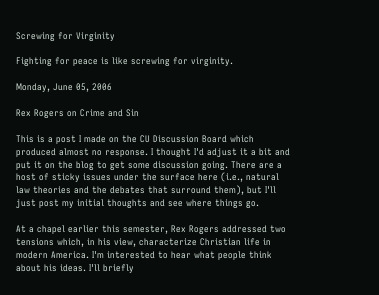Screwing for Virginity

Fighting for peace is like screwing for virginity.

Monday, June 05, 2006

Rex Rogers on Crime and Sin

This is a post I made on the CU Discussion Board which produced almost no response. I thought I'd adjust it a bit and put it on the blog to get some discussion going. There are a host of sticky issues under the surface here (i.e., natural law theories and the debates that surround them), but I'll just post my initial thoughts and see where things go.

At a chapel earlier this semester, Rex Rogers addressed two tensions which, in his view, characterize Christian life in modern America. I'm interested to hear what people think about his ideas. I'll briefly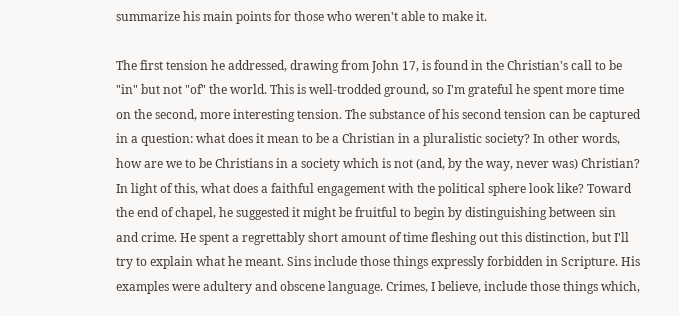summarize his main points for those who weren't able to make it.

The first tension he addressed, drawing from John 17, is found in the Christian's call to be "in" but not "of" the world. This is well-trodded ground, so I'm grateful he spent more time on the second, more interesting tension. The substance of his second tension can be captured in a question: what does it mean to be a Christian in a pluralistic society? In other words, how are we to be Christians in a society which is not (and, by the way, never was) Christian? In light of this, what does a faithful engagement with the political sphere look like? Toward the end of chapel, he suggested it might be fruitful to begin by distinguishing between sin and crime. He spent a regrettably short amount of time fleshing out this distinction, but I'll try to explain what he meant. Sins include those things expressly forbidden in Scripture. His examples were adultery and obscene language. Crimes, I believe, include those things which,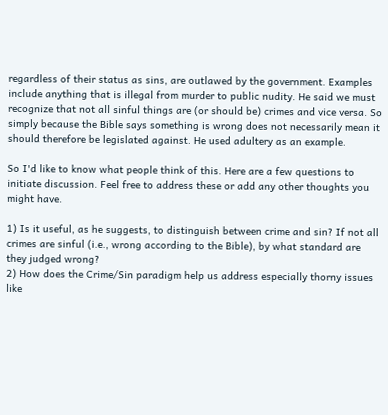regardless of their status as sins, are outlawed by the government. Examples include anything that is illegal from murder to public nudity. He said we must recognize that not all sinful things are (or should be) crimes and vice versa. So simply because the Bible says something is wrong does not necessarily mean it should therefore be legislated against. He used adultery as an example.

So I'd like to know what people think of this. Here are a few questions to initiate discussion. Feel free to address these or add any other thoughts you might have.

1) Is it useful, as he suggests, to distinguish between crime and sin? If not all crimes are sinful (i.e., wrong according to the Bible), by what standard are they judged wrong?
2) How does the Crime/Sin paradigm help us address especially thorny issues like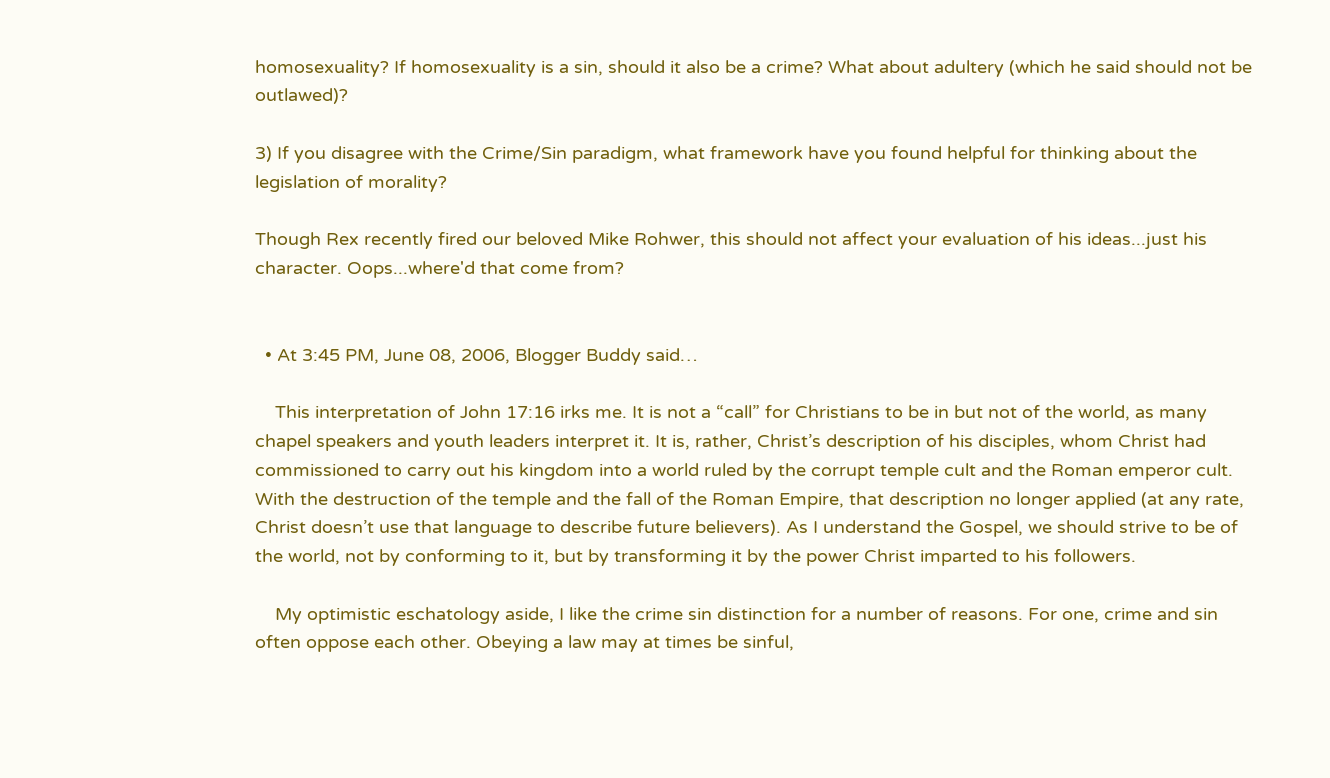homosexuality? If homosexuality is a sin, should it also be a crime? What about adultery (which he said should not be outlawed)?

3) If you disagree with the Crime/Sin paradigm, what framework have you found helpful for thinking about the legislation of morality?

Though Rex recently fired our beloved Mike Rohwer, this should not affect your evaluation of his ideas...just his character. Oops...where'd that come from?


  • At 3:45 PM, June 08, 2006, Blogger Buddy said…

    This interpretation of John 17:16 irks me. It is not a “call” for Christians to be in but not of the world, as many chapel speakers and youth leaders interpret it. It is, rather, Christ’s description of his disciples, whom Christ had commissioned to carry out his kingdom into a world ruled by the corrupt temple cult and the Roman emperor cult. With the destruction of the temple and the fall of the Roman Empire, that description no longer applied (at any rate, Christ doesn’t use that language to describe future believers). As I understand the Gospel, we should strive to be of the world, not by conforming to it, but by transforming it by the power Christ imparted to his followers.

    My optimistic eschatology aside, I like the crime sin distinction for a number of reasons. For one, crime and sin often oppose each other. Obeying a law may at times be sinful,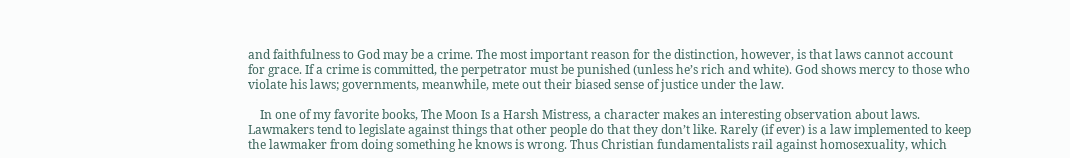and faithfulness to God may be a crime. The most important reason for the distinction, however, is that laws cannot account for grace. If a crime is committed, the perpetrator must be punished (unless he’s rich and white). God shows mercy to those who violate his laws; governments, meanwhile, mete out their biased sense of justice under the law.

    In one of my favorite books, The Moon Is a Harsh Mistress, a character makes an interesting observation about laws. Lawmakers tend to legislate against things that other people do that they don’t like. Rarely (if ever) is a law implemented to keep the lawmaker from doing something he knows is wrong. Thus Christian fundamentalists rail against homosexuality, which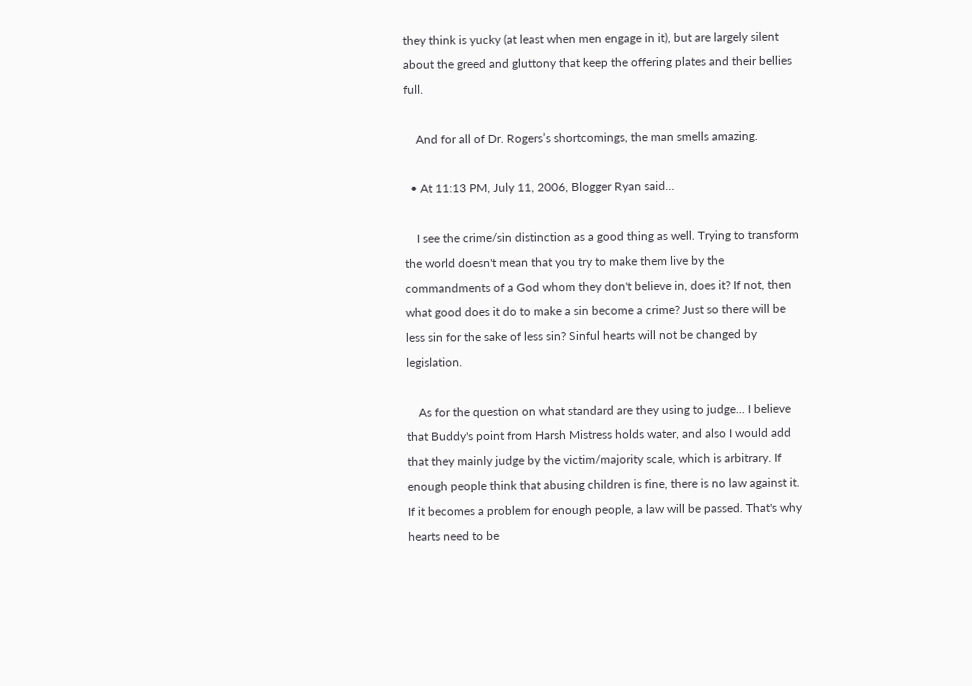they think is yucky (at least when men engage in it), but are largely silent about the greed and gluttony that keep the offering plates and their bellies full.

    And for all of Dr. Rogers’s shortcomings, the man smells amazing.

  • At 11:13 PM, July 11, 2006, Blogger Ryan said…

    I see the crime/sin distinction as a good thing as well. Trying to transform the world doesn't mean that you try to make them live by the commandments of a God whom they don't believe in, does it? If not, then what good does it do to make a sin become a crime? Just so there will be less sin for the sake of less sin? Sinful hearts will not be changed by legislation.

    As for the question on what standard are they using to judge... I believe that Buddy's point from Harsh Mistress holds water, and also I would add that they mainly judge by the victim/majority scale, which is arbitrary. If enough people think that abusing children is fine, there is no law against it. If it becomes a problem for enough people, a law will be passed. That's why hearts need to be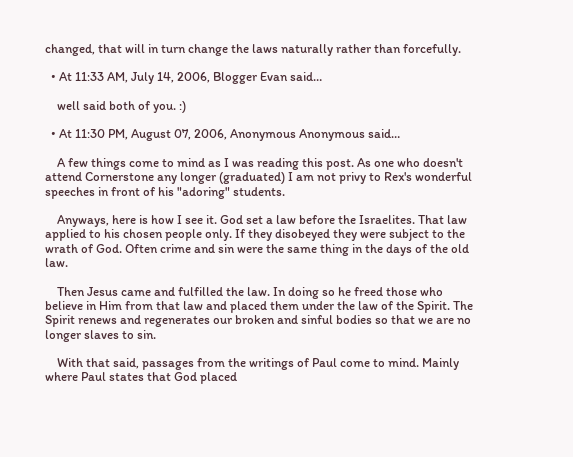changed, that will in turn change the laws naturally rather than forcefully.

  • At 11:33 AM, July 14, 2006, Blogger Evan said…

    well said both of you. :)

  • At 11:30 PM, August 07, 2006, Anonymous Anonymous said…

    A few things come to mind as I was reading this post. As one who doesn't attend Cornerstone any longer (graduated) I am not privy to Rex's wonderful speeches in front of his "adoring" students.

    Anyways, here is how I see it. God set a law before the Israelites. That law applied to his chosen people only. If they disobeyed they were subject to the wrath of God. Often crime and sin were the same thing in the days of the old law.

    Then Jesus came and fulfilled the law. In doing so he freed those who believe in Him from that law and placed them under the law of the Spirit. The Spirit renews and regenerates our broken and sinful bodies so that we are no longer slaves to sin.

    With that said, passages from the writings of Paul come to mind. Mainly where Paul states that God placed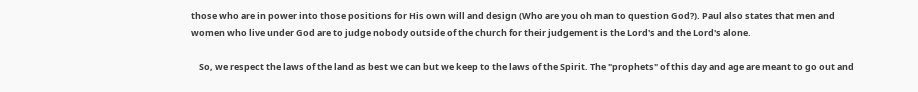those who are in power into those positions for His own will and design (Who are you oh man to question God?). Paul also states that men and women who live under God are to judge nobody outside of the church for their judgement is the Lord's and the Lord's alone.

    So, we respect the laws of the land as best we can but we keep to the laws of the Spirit. The "prophets" of this day and age are meant to go out and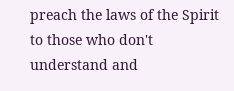preach the laws of the Spirit to those who don't understand and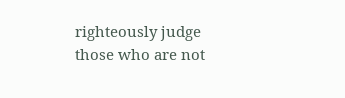righteously judge those who are not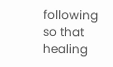following so that healing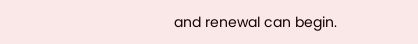and renewal can begin.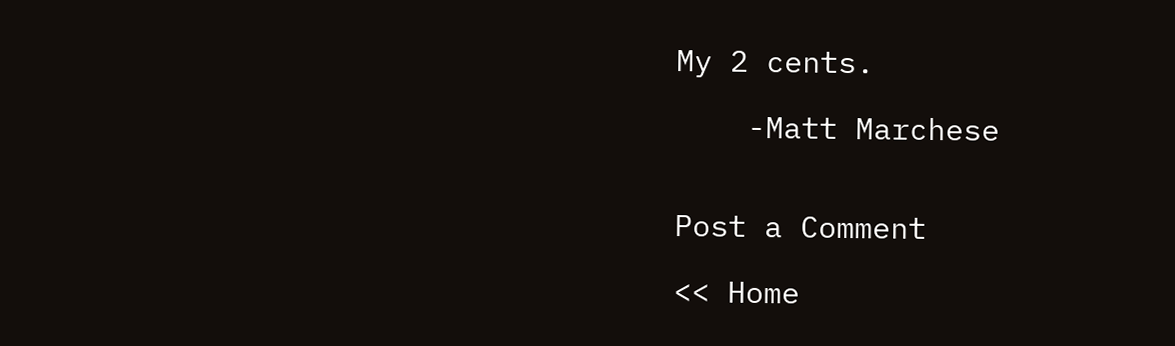My 2 cents.

    -Matt Marchese


Post a Comment

<< Home